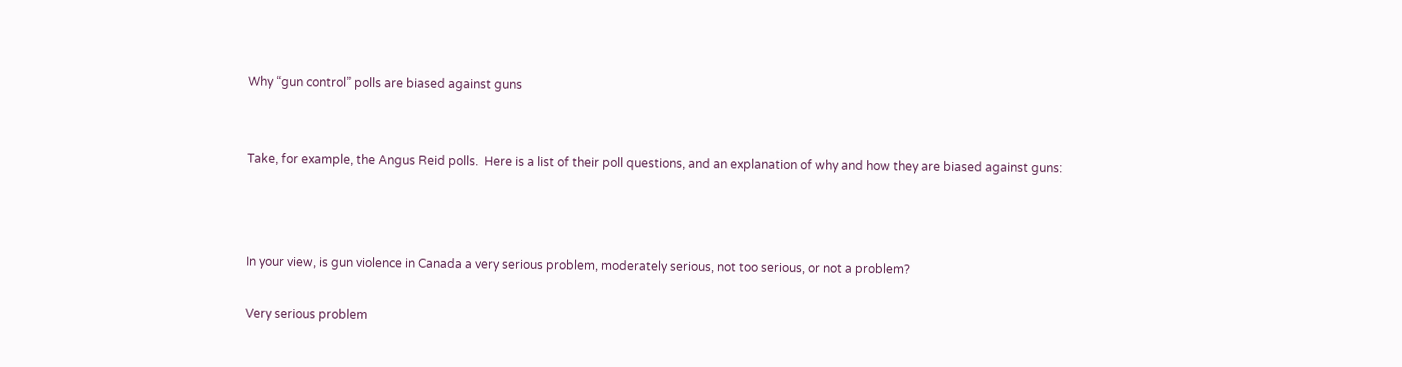Why “gun control” polls are biased against guns


Take, for example, the Angus Reid polls.  Here is a list of their poll questions, and an explanation of why and how they are biased against guns:



In your view, is gun violence in Canada a very serious problem, moderately serious, not too serious, or not a problem?

Very serious problem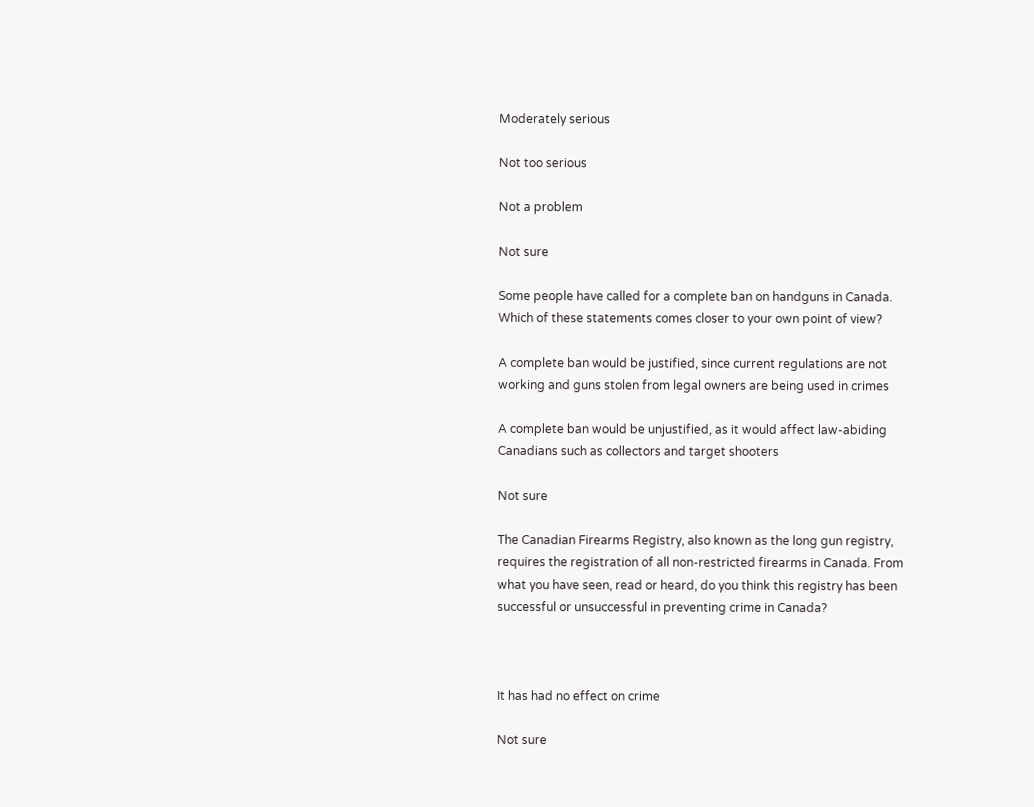Moderately serious

Not too serious

Not a problem

Not sure

Some people have called for a complete ban on handguns in Canada. Which of these statements comes closer to your own point of view?

A complete ban would be justified, since current regulations are not working and guns stolen from legal owners are being used in crimes

A complete ban would be unjustified, as it would affect law-abiding Canadians such as collectors and target shooters

Not sure

The Canadian Firearms Registry, also known as the long gun registry, requires the registration of all non-restricted firearms in Canada. From what you have seen, read or heard, do you think this registry has been successful or unsuccessful in preventing crime in Canada?



It has had no effect on crime

Not sure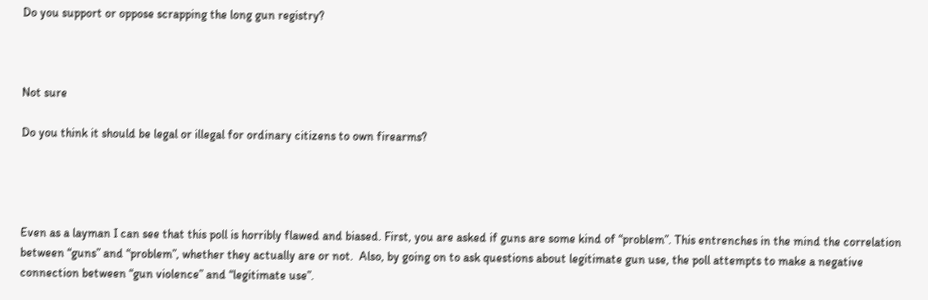Do you support or oppose scrapping the long gun registry?



Not sure

Do you think it should be legal or illegal for ordinary citizens to own firearms?




Even as a layman I can see that this poll is horribly flawed and biased. First, you are asked if guns are some kind of “problem”. This entrenches in the mind the correlation between “guns” and “problem”, whether they actually are or not.  Also, by going on to ask questions about legitimate gun use, the poll attempts to make a negative connection between “gun violence” and “legitimate use”.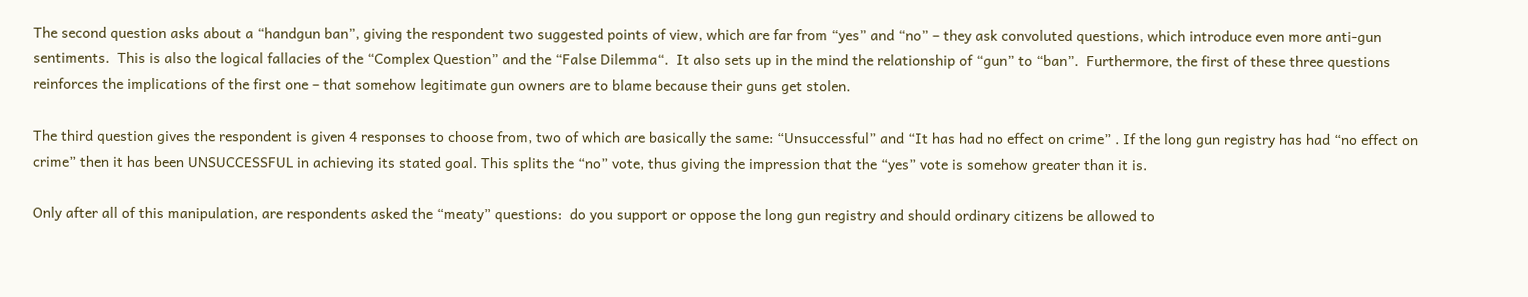The second question asks about a “handgun ban”, giving the respondent two suggested points of view, which are far from “yes” and “no” – they ask convoluted questions, which introduce even more anti-gun sentiments.  This is also the logical fallacies of the “Complex Question” and the “False Dilemma“.  It also sets up in the mind the relationship of “gun” to “ban”.  Furthermore, the first of these three questions reinforces the implications of the first one – that somehow legitimate gun owners are to blame because their guns get stolen.

The third question gives the respondent is given 4 responses to choose from, two of which are basically the same: “Unsuccessful” and “It has had no effect on crime” . If the long gun registry has had “no effect on crime” then it has been UNSUCCESSFUL in achieving its stated goal. This splits the “no” vote, thus giving the impression that the “yes” vote is somehow greater than it is.

Only after all of this manipulation, are respondents asked the “meaty” questions:  do you support or oppose the long gun registry and should ordinary citizens be allowed to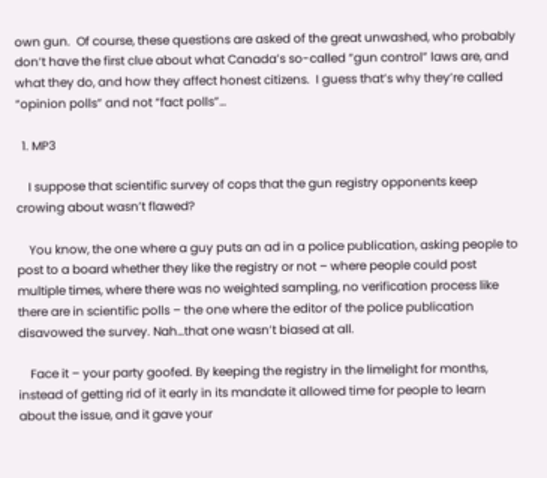own gun.  Of course, these questions are asked of the great unwashed, who probably don’t have the first clue about what Canada’s so-called “gun control” laws are, and what they do, and how they affect honest citizens.  I guess that’s why they’re called “opinion polls” and not “fact polls”…

  1. MP3

    I suppose that scientific survey of cops that the gun registry opponents keep crowing about wasn’t flawed?

    You know, the one where a guy puts an ad in a police publication, asking people to post to a board whether they like the registry or not – where people could post multiple times, where there was no weighted sampling, no verification process like there are in scientific polls – the one where the editor of the police publication disavowed the survey. Nah…that one wasn’t biased at all.

    Face it – your party goofed. By keeping the registry in the limelight for months, instead of getting rid of it early in its mandate it allowed time for people to learn about the issue, and it gave your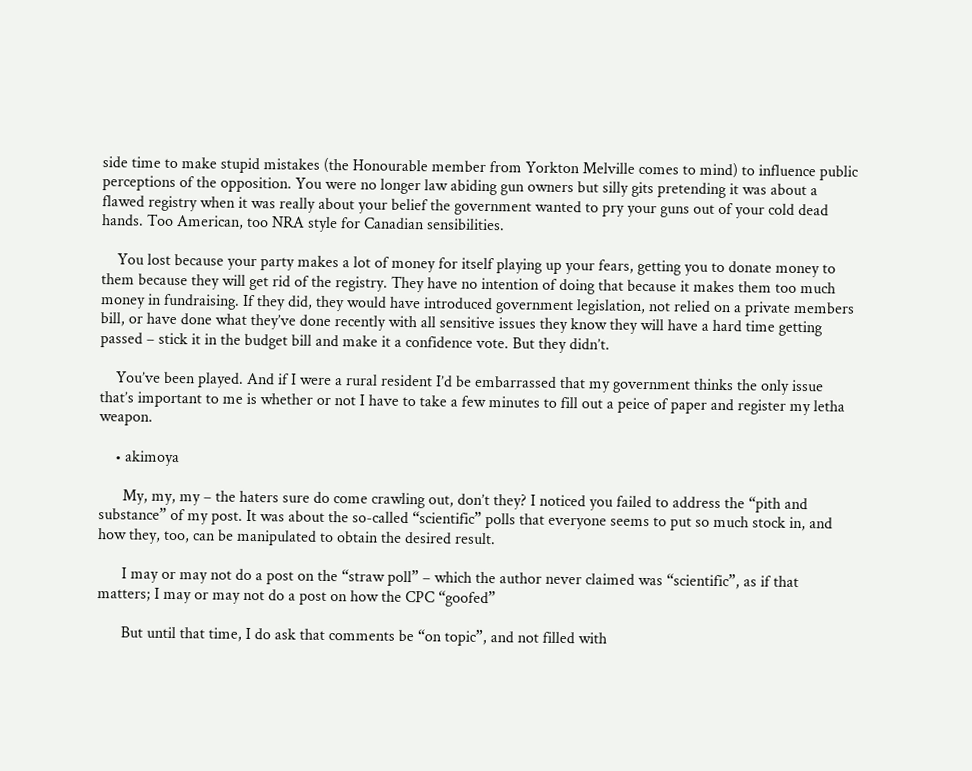side time to make stupid mistakes (the Honourable member from Yorkton Melville comes to mind) to influence public perceptions of the opposition. You were no longer law abiding gun owners but silly gits pretending it was about a flawed registry when it was really about your belief the government wanted to pry your guns out of your cold dead hands. Too American, too NRA style for Canadian sensibilities.

    You lost because your party makes a lot of money for itself playing up your fears, getting you to donate money to them because they will get rid of the registry. They have no intention of doing that because it makes them too much money in fundraising. If they did, they would have introduced government legislation, not relied on a private members bill, or have done what they’ve done recently with all sensitive issues they know they will have a hard time getting passed – stick it in the budget bill and make it a confidence vote. But they didn’t.

    You’ve been played. And if I were a rural resident I’d be embarrassed that my government thinks the only issue that’s important to me is whether or not I have to take a few minutes to fill out a peice of paper and register my letha weapon.

    • akimoya

      My, my, my – the haters sure do come crawling out, don’t they? I noticed you failed to address the “pith and substance” of my post. It was about the so-called “scientific” polls that everyone seems to put so much stock in, and how they, too, can be manipulated to obtain the desired result.

      I may or may not do a post on the “straw poll” – which the author never claimed was “scientific”, as if that matters; I may or may not do a post on how the CPC “goofed”

      But until that time, I do ask that comments be “on topic”, and not filled with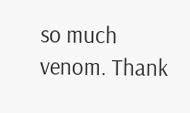so much venom. Thank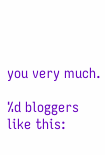you very much.

%d bloggers like this: